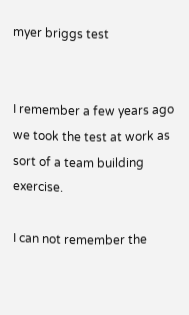myer briggs test


I remember a few years ago we took the test at work as sort of a team building exercise.

I can not remember the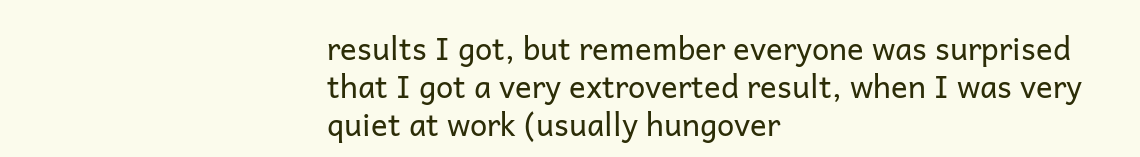results I got, but remember everyone was surprised that I got a very extroverted result, when I was very quiet at work (usually hungover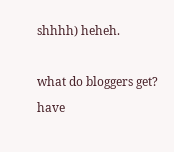shhhh) heheh.

what do bloggers get? have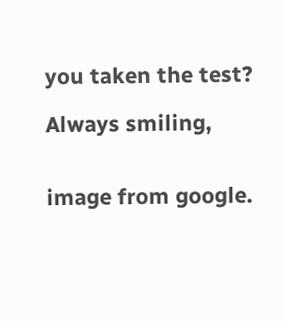you taken the test?

Always smiling,


image from google.